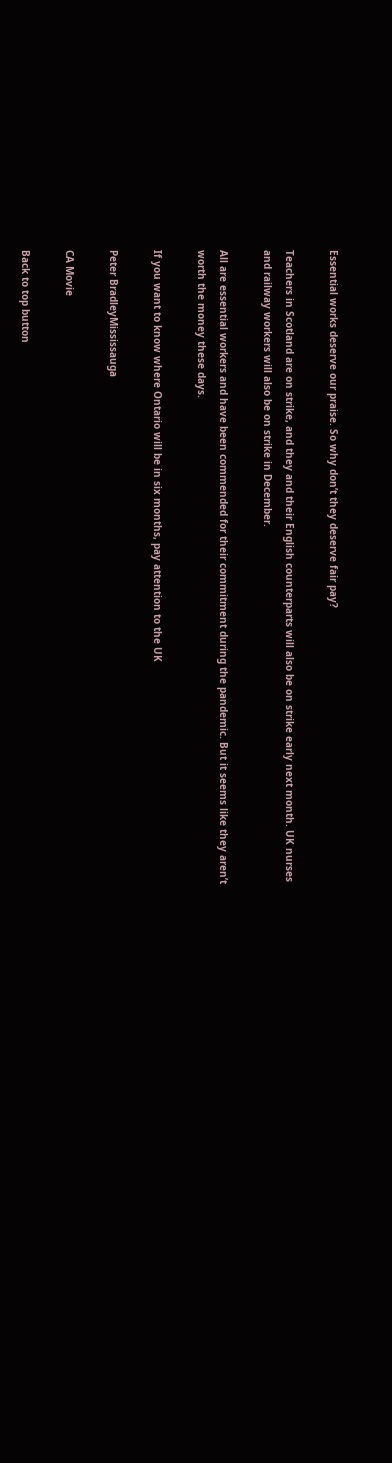Essential works deserve our praise. So why don’t they deserve fair pay?

Teachers in Scotland are on strike, and they and their English counterparts will also be on strike early next month. UK nurses and railway workers will also be on strike in December.

All are essential workers and have been commended for their commitment during the pandemic. But it seems like they aren’t worth the money these days.

If you want to know where Ontario will be in six months, pay attention to the UK

Peter BradleyMississauga

CA Movie

Back to top button